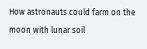How astronauts could farm on the moon with lunar soil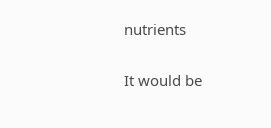nutrients

It would be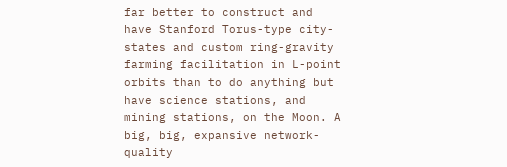far better to construct and have Stanford Torus-type city-states and custom ring-gravity farming facilitation in L-point orbits than to do anything but have science stations, and mining stations, on the Moon. A big, big, expansive network-quality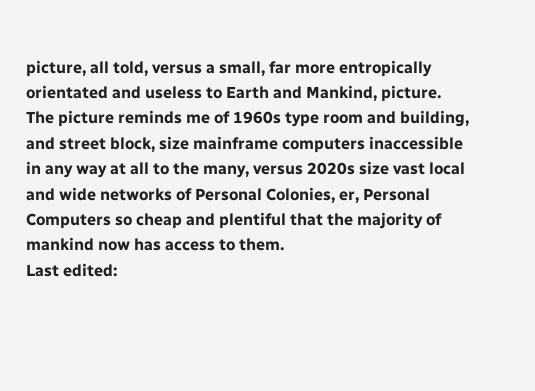picture, all told, versus a small, far more entropically orientated and useless to Earth and Mankind, picture. The picture reminds me of 1960s type room and building, and street block, size mainframe computers inaccessible in any way at all to the many, versus 2020s size vast local and wide networks of Personal Colonies, er, Personal Computers so cheap and plentiful that the majority of mankind now has access to them.
Last edited: